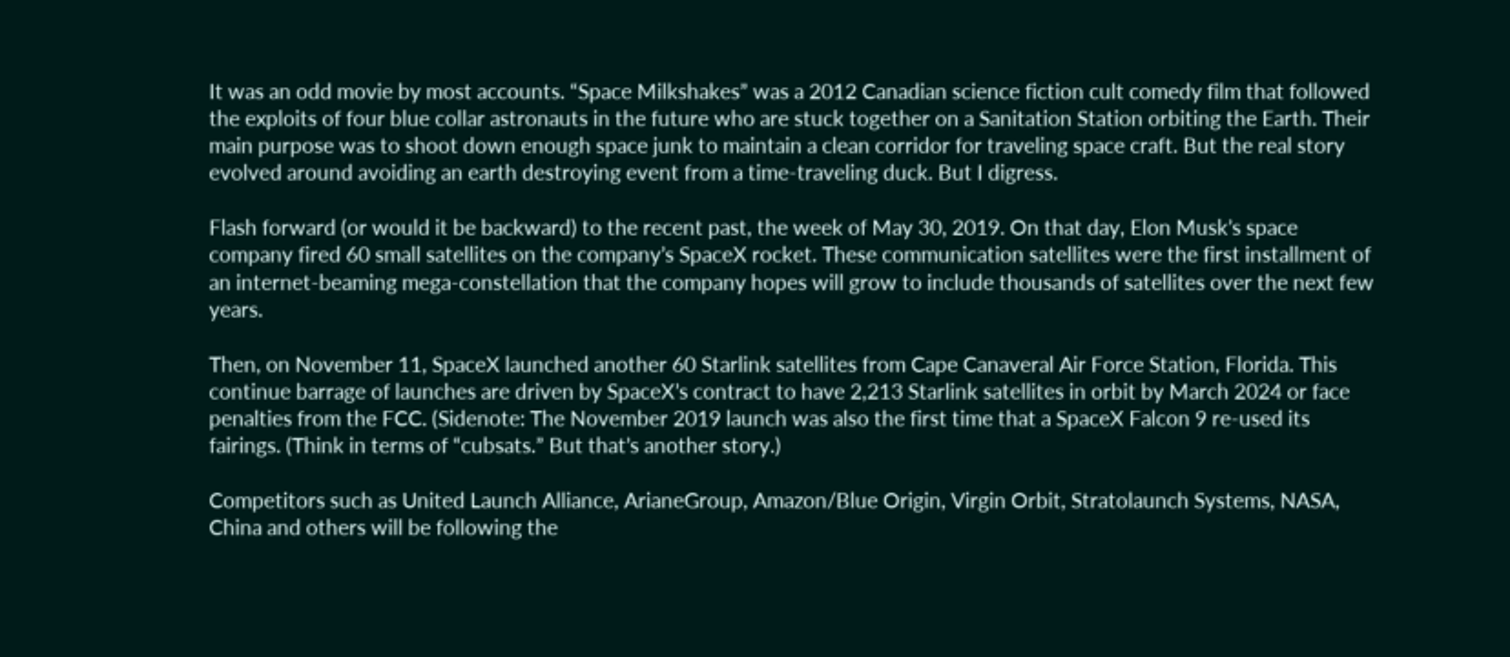It was an odd movie by most accounts. “Space Milkshakes” was a 2012 Canadian science fiction cult comedy film that followed the exploits of four blue collar astronauts in the future who are stuck together on a Sanitation Station orbiting the Earth. Their main purpose was to shoot down enough space junk to maintain a clean corridor for traveling space craft. But the real story evolved around avoiding an earth destroying event from a time-traveling duck. But I digress.

Flash forward (or would it be backward) to the recent past, the week of May 30, 2019. On that day, Elon Musk’s space company fired 60 small satellites on the company’s SpaceX rocket. These communication satellites were the first installment of an internet-beaming mega-constellation that the company hopes will grow to include thousands of satellites over the next few years.

Then, on November 11, SpaceX launched another 60 Starlink satellites from Cape Canaveral Air Force Station, Florida. This continue barrage of launches are driven by SpaceX’s contract to have 2,213 Starlink satellites in orbit by March 2024 or face penalties from the FCC. (Sidenote: The November 2019 launch was also the first time that a SpaceX Falcon 9 re-used its fairings. (Think in terms of “cubsats.” But that’s another story.)

Competitors such as United Launch Alliance, ArianeGroup, Amazon/Blue Origin, Virgin Orbit, Stratolaunch Systems, NASA, China and others will be following the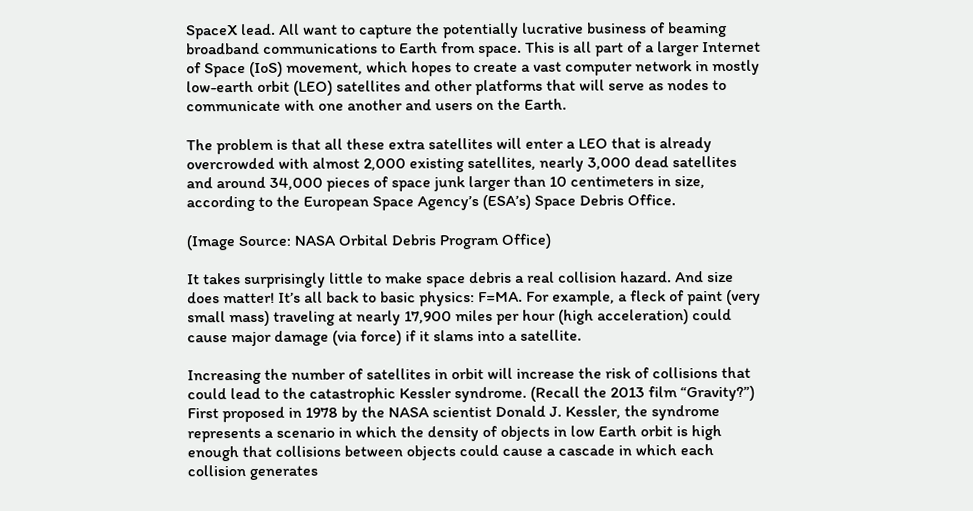SpaceX lead. All want to capture the potentially lucrative business of beaming broadband communications to Earth from space. This is all part of a larger Internet of Space (IoS) movement, which hopes to create a vast computer network in mostly low-earth orbit (LEO) satellites and other platforms that will serve as nodes to communicate with one another and users on the Earth.

The problem is that all these extra satellites will enter a LEO that is already overcrowded with almost 2,000 existing satellites, nearly 3,000 dead satellites and around 34,000 pieces of space junk larger than 10 centimeters in size, according to the European Space Agency’s (ESA’s) Space Debris Office.

(Image Source: NASA Orbital Debris Program Office)

It takes surprisingly little to make space debris a real collision hazard. And size does matter! It’s all back to basic physics: F=MA. For example, a fleck of paint (very small mass) traveling at nearly 17,900 miles per hour (high acceleration) could cause major damage (via force) if it slams into a satellite.

Increasing the number of satellites in orbit will increase the risk of collisions that could lead to the catastrophic Kessler syndrome. (Recall the 2013 film “Gravity?”) First proposed in 1978 by the NASA scientist Donald J. Kessler, the syndrome represents a scenario in which the density of objects in low Earth orbit is high enough that collisions between objects could cause a cascade in which each collision generates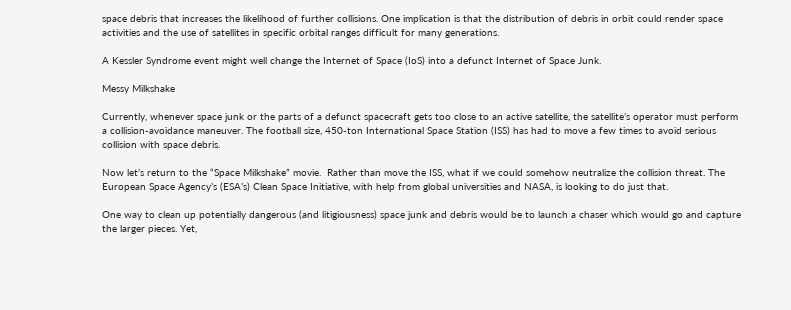space debris that increases the likelihood of further collisions. One implication is that the distribution of debris in orbit could render space activities and the use of satellites in specific orbital ranges difficult for many generations.

A Kessler Syndrome event might well change the Internet of Space (IoS) into a defunct Internet of Space Junk.

Messy Milkshake

Currently, whenever space junk or the parts of a defunct spacecraft gets too close to an active satellite, the satellite’s operator must perform a collision-avoidance maneuver. The football size, 450-ton International Space Station (ISS) has had to move a few times to avoid serious collision with space debris.

Now let’s return to the “Space Milkshake” movie.  Rather than move the ISS, what if we could somehow neutralize the collision threat. The European Space Agency’s (ESA’s) Clean Space Initiative, with help from global universities and NASA, is looking to do just that.

One way to clean up potentially dangerous (and litigiousness) space junk and debris would be to launch a chaser which would go and capture the larger pieces. Yet,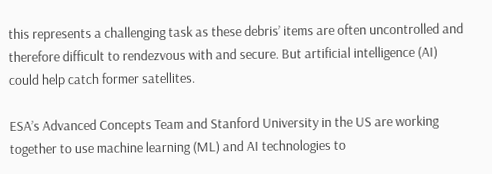this represents a challenging task as these debris’ items are often uncontrolled and therefore difficult to rendezvous with and secure. But artificial intelligence (AI)  could help catch former satellites.

ESA’s Advanced Concepts Team and Stanford University in the US are working together to use machine learning (ML) and AI technologies to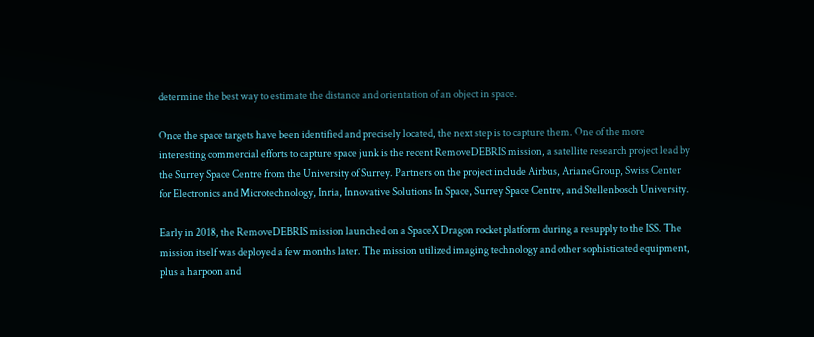determine the best way to estimate the distance and orientation of an object in space.

Once the space targets have been identified and precisely located, the next step is to capture them. One of the more interesting commercial efforts to capture space junk is the recent RemoveDEBRIS mission, a satellite research project lead by the Surrey Space Centre from the University of Surrey. Partners on the project include Airbus, ArianeGroup, Swiss Center for Electronics and Microtechnology, Inria, Innovative Solutions In Space, Surrey Space Centre, and Stellenbosch University.

Early in 2018, the RemoveDEBRIS mission launched on a SpaceX Dragon rocket platform during a resupply to the ISS. The mission itself was deployed a few months later. The mission utilized imaging technology and other sophisticated equipment, plus a harpoon and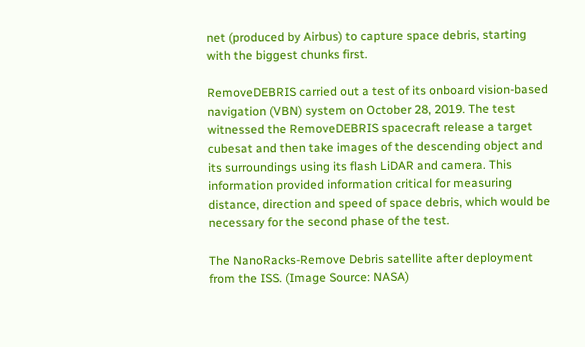net (produced by Airbus) to capture space debris, starting with the biggest chunks first.

RemoveDEBRIS carried out a test of its onboard vision-based navigation (VBN) system on October 28, 2019. The test witnessed the RemoveDEBRIS spacecraft release a target cubesat and then take images of the descending object and its surroundings using its flash LiDAR and camera. This information provided information critical for measuring distance, direction and speed of space debris, which would be necessary for the second phase of the test.

The NanoRacks-Remove Debris satellite after deployment from the ISS. (Image Source: NASA)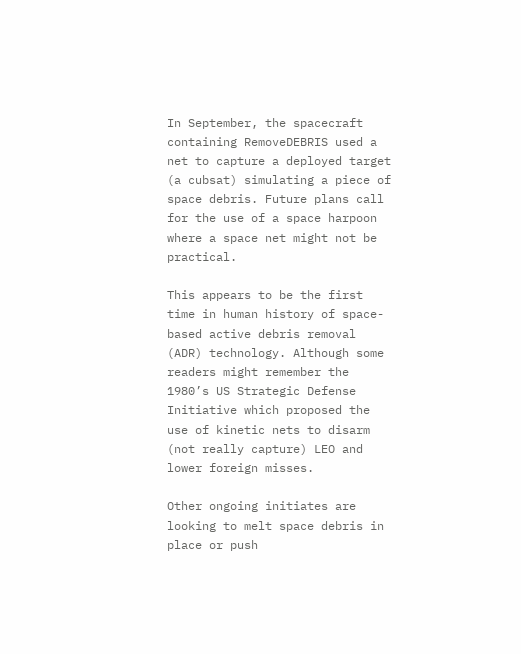In September, the spacecraft containing RemoveDEBRIS used a net to capture a deployed target (a cubsat) simulating a piece of space debris. Future plans call for the use of a space harpoon where a space net might not be practical.

This appears to be the first time in human history of space-based active debris removal (ADR) technology. Although some readers might remember the 1980’s US Strategic Defense Initiative which proposed the use of kinetic nets to disarm (not really capture) LEO and lower foreign misses.

Other ongoing initiates are looking to melt space debris in place or push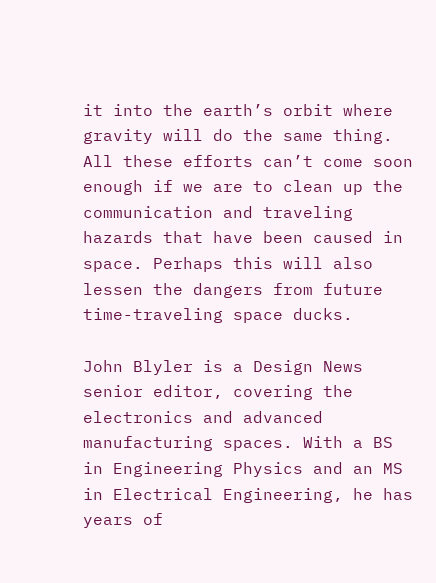it into the earth’s orbit where gravity will do the same thing. All these efforts can’t come soon enough if we are to clean up the communication and traveling hazards that have been caused in space. Perhaps this will also lessen the dangers from future time-traveling space ducks.

John Blyler is a Design News senior editor, covering the electronics and advanced manufacturing spaces. With a BS in Engineering Physics and an MS in Electrical Engineering, he has years of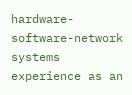hardware-software-network systems experience as an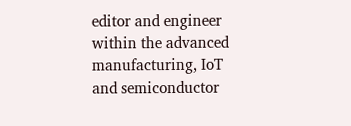editor and engineer within the advanced manufacturing, IoT and semiconductor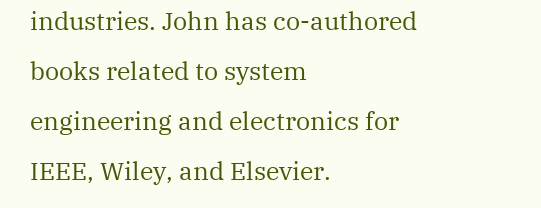industries. John has co-authored books related to system engineering and electronics for IEEE, Wiley, and Elsevier.